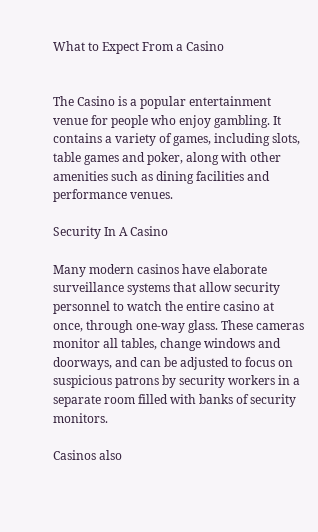What to Expect From a Casino


The Casino is a popular entertainment venue for people who enjoy gambling. It contains a variety of games, including slots, table games and poker, along with other amenities such as dining facilities and performance venues.

Security In A Casino

Many modern casinos have elaborate surveillance systems that allow security personnel to watch the entire casino at once, through one-way glass. These cameras monitor all tables, change windows and doorways, and can be adjusted to focus on suspicious patrons by security workers in a separate room filled with banks of security monitors.

Casinos also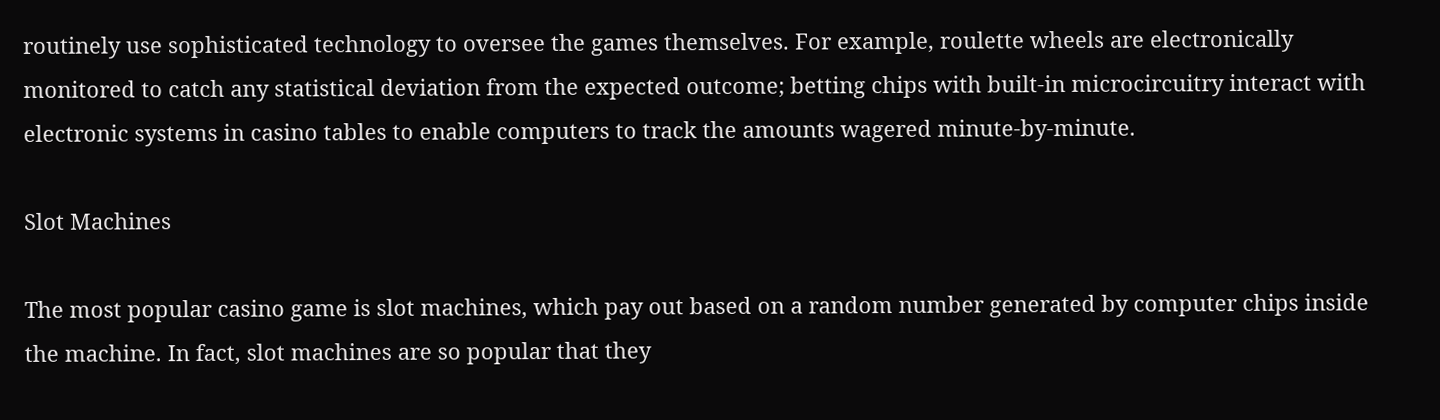routinely use sophisticated technology to oversee the games themselves. For example, roulette wheels are electronically monitored to catch any statistical deviation from the expected outcome; betting chips with built-in microcircuitry interact with electronic systems in casino tables to enable computers to track the amounts wagered minute-by-minute.

Slot Machines

The most popular casino game is slot machines, which pay out based on a random number generated by computer chips inside the machine. In fact, slot machines are so popular that they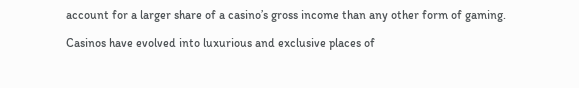account for a larger share of a casino’s gross income than any other form of gaming.

Casinos have evolved into luxurious and exclusive places of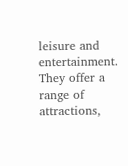leisure and entertainment. They offer a range of attractions,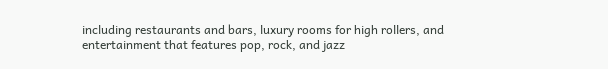including restaurants and bars, luxury rooms for high rollers, and entertainment that features pop, rock, and jazz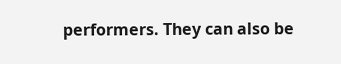performers. They can also be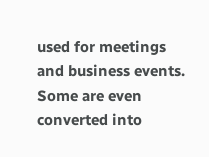used for meetings and business events. Some are even converted into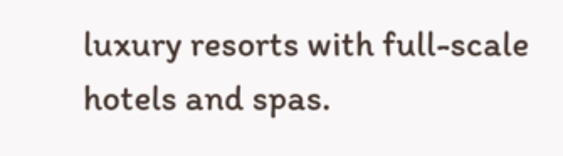luxury resorts with full-scale hotels and spas.